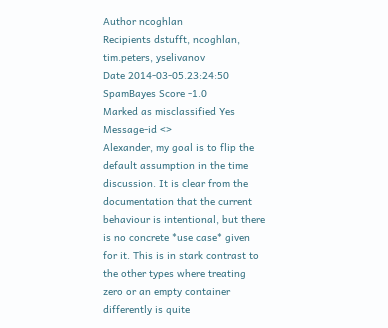Author ncoghlan
Recipients dstufft, ncoghlan, tim.peters, yselivanov
Date 2014-03-05.23:24:50
SpamBayes Score -1.0
Marked as misclassified Yes
Message-id <>
Alexander, my goal is to flip the default assumption in the time discussion. It is clear from the documentation that the current behaviour is intentional, but there is no concrete *use case* given for it. This is in stark contrast to the other types where treating zero or an empty container differently is quite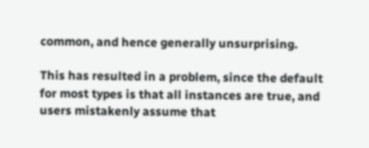common, and hence generally unsurprising.

This has resulted in a problem, since the default for most types is that all instances are true, and users mistakenly assume that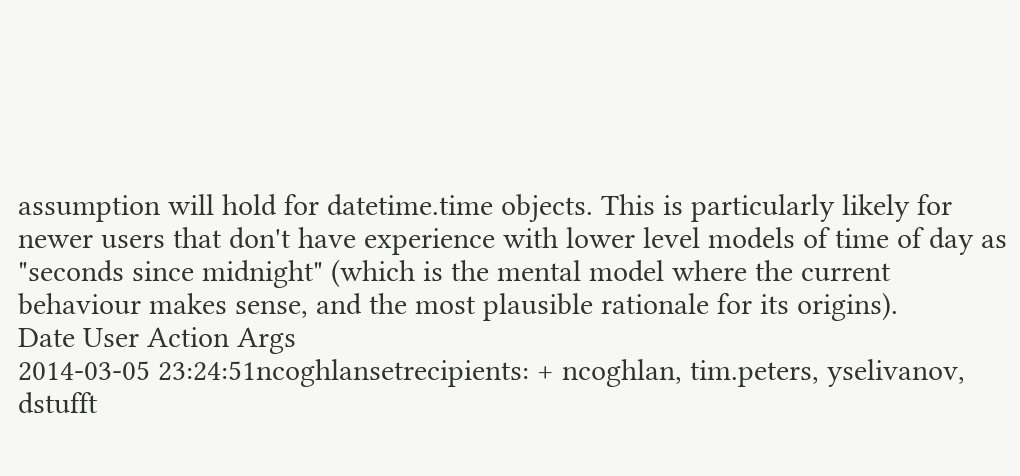assumption will hold for datetime.time objects. This is particularly likely for newer users that don't have experience with lower level models of time of day as "seconds since midnight" (which is the mental model where the current behaviour makes sense, and the most plausible rationale for its origins).
Date User Action Args
2014-03-05 23:24:51ncoghlansetrecipients: + ncoghlan, tim.peters, yselivanov, dstufft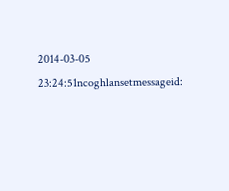2014-03-05 23:24:51ncoghlansetmessageid: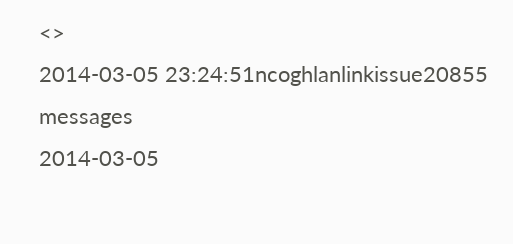<>
2014-03-05 23:24:51ncoghlanlinkissue20855 messages
2014-03-05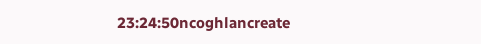23:24:50ncoghlancreate